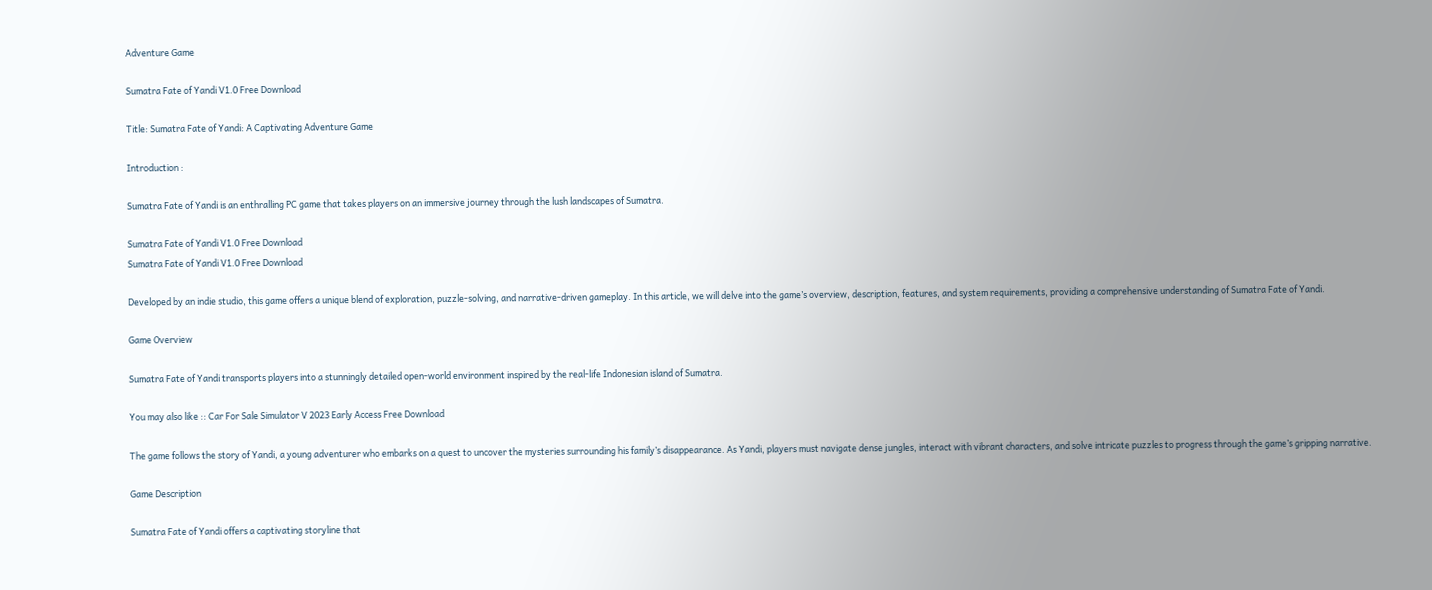Adventure Game

Sumatra Fate of Yandi V1.0 Free Download

Title: Sumatra Fate of Yandi: A Captivating Adventure Game

Introduction :

Sumatra Fate of Yandi is an enthralling PC game that takes players on an immersive journey through the lush landscapes of Sumatra.

Sumatra Fate of Yandi V1.0 Free Download
Sumatra Fate of Yandi V1.0 Free Download

Developed by an indie studio, this game offers a unique blend of exploration, puzzle-solving, and narrative-driven gameplay. In this article, we will delve into the game’s overview, description, features, and system requirements, providing a comprehensive understanding of Sumatra Fate of Yandi.

Game Overview

Sumatra Fate of Yandi transports players into a stunningly detailed open-world environment inspired by the real-life Indonesian island of Sumatra.

You may also like :: Car For Sale Simulator V 2023 Early Access Free Download

The game follows the story of Yandi, a young adventurer who embarks on a quest to uncover the mysteries surrounding his family’s disappearance. As Yandi, players must navigate dense jungles, interact with vibrant characters, and solve intricate puzzles to progress through the game’s gripping narrative.

Game Description

Sumatra Fate of Yandi offers a captivating storyline that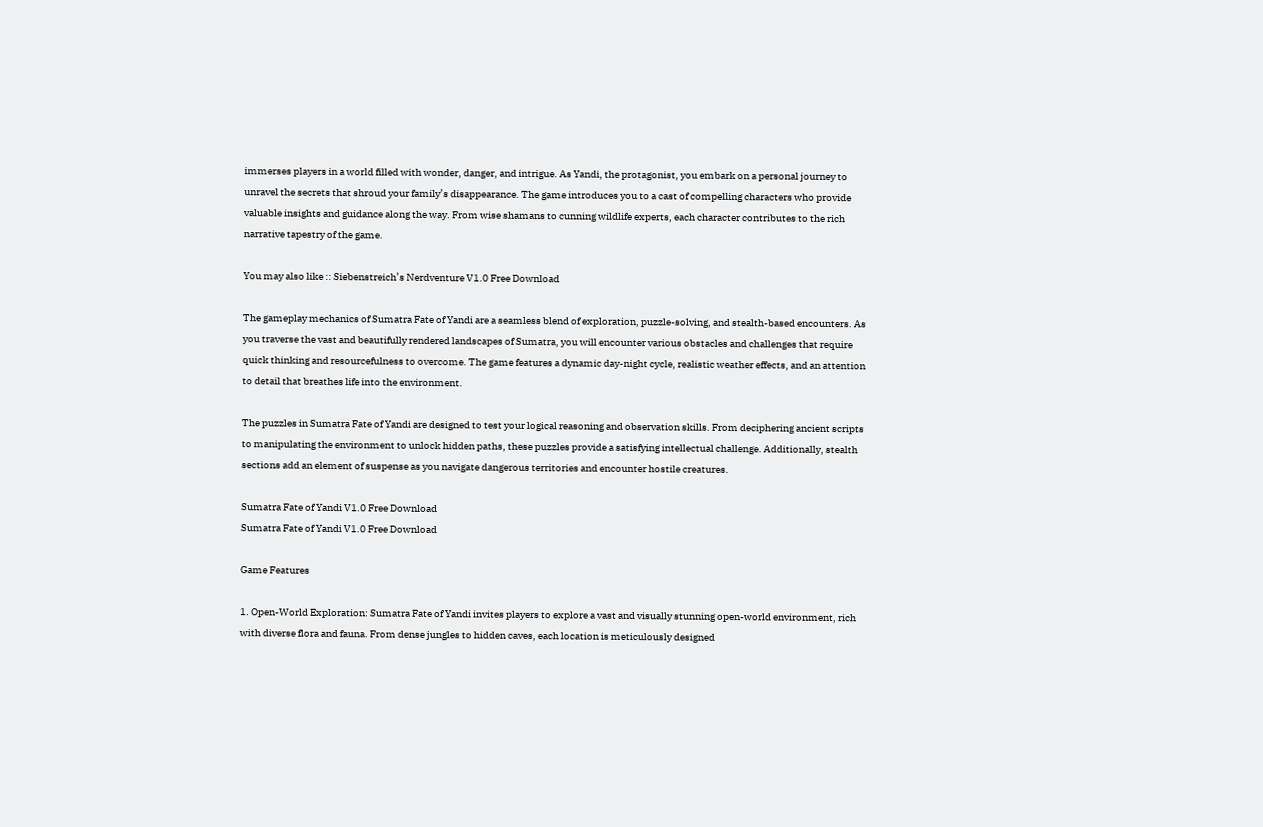immerses players in a world filled with wonder, danger, and intrigue. As Yandi, the protagonist, you embark on a personal journey to unravel the secrets that shroud your family’s disappearance. The game introduces you to a cast of compelling characters who provide valuable insights and guidance along the way. From wise shamans to cunning wildlife experts, each character contributes to the rich narrative tapestry of the game.

You may also like :: Siebenstreich’s Nerdventure V1.0 Free Download

The gameplay mechanics of Sumatra Fate of Yandi are a seamless blend of exploration, puzzle-solving, and stealth-based encounters. As you traverse the vast and beautifully rendered landscapes of Sumatra, you will encounter various obstacles and challenges that require quick thinking and resourcefulness to overcome. The game features a dynamic day-night cycle, realistic weather effects, and an attention to detail that breathes life into the environment.

The puzzles in Sumatra Fate of Yandi are designed to test your logical reasoning and observation skills. From deciphering ancient scripts to manipulating the environment to unlock hidden paths, these puzzles provide a satisfying intellectual challenge. Additionally, stealth sections add an element of suspense as you navigate dangerous territories and encounter hostile creatures.

Sumatra Fate of Yandi V1.0 Free Download
Sumatra Fate of Yandi V1.0 Free Download

Game Features

1. Open-World Exploration: Sumatra Fate of Yandi invites players to explore a vast and visually stunning open-world environment, rich with diverse flora and fauna. From dense jungles to hidden caves, each location is meticulously designed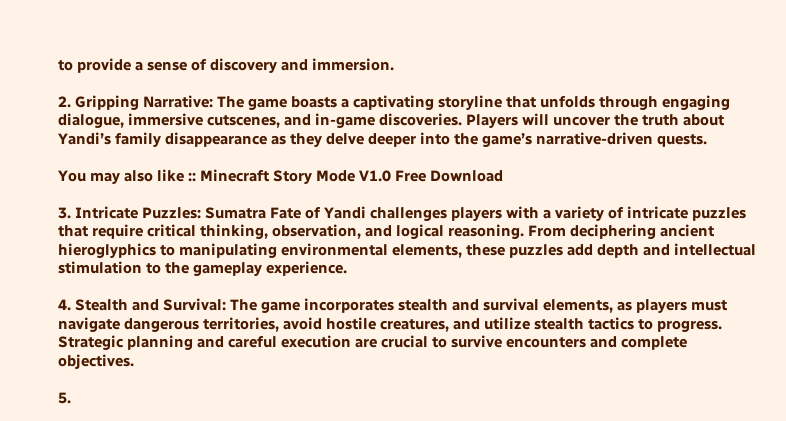to provide a sense of discovery and immersion.

2. Gripping Narrative: The game boasts a captivating storyline that unfolds through engaging dialogue, immersive cutscenes, and in-game discoveries. Players will uncover the truth about Yandi’s family disappearance as they delve deeper into the game’s narrative-driven quests.

You may also like :: Minecraft Story Mode V1.0 Free Download

3. Intricate Puzzles: Sumatra Fate of Yandi challenges players with a variety of intricate puzzles that require critical thinking, observation, and logical reasoning. From deciphering ancient hieroglyphics to manipulating environmental elements, these puzzles add depth and intellectual stimulation to the gameplay experience.

4. Stealth and Survival: The game incorporates stealth and survival elements, as players must navigate dangerous territories, avoid hostile creatures, and utilize stealth tactics to progress. Strategic planning and careful execution are crucial to survive encounters and complete objectives.

5.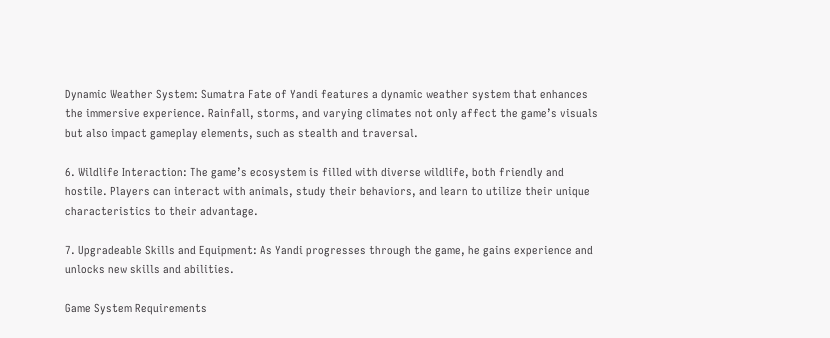Dynamic Weather System: Sumatra Fate of Yandi features a dynamic weather system that enhances the immersive experience. Rainfall, storms, and varying climates not only affect the game’s visuals but also impact gameplay elements, such as stealth and traversal.

6. Wildlife Interaction: The game’s ecosystem is filled with diverse wildlife, both friendly and hostile. Players can interact with animals, study their behaviors, and learn to utilize their unique characteristics to their advantage.

7. Upgradeable Skills and Equipment: As Yandi progresses through the game, he gains experience and unlocks new skills and abilities.

Game System Requirements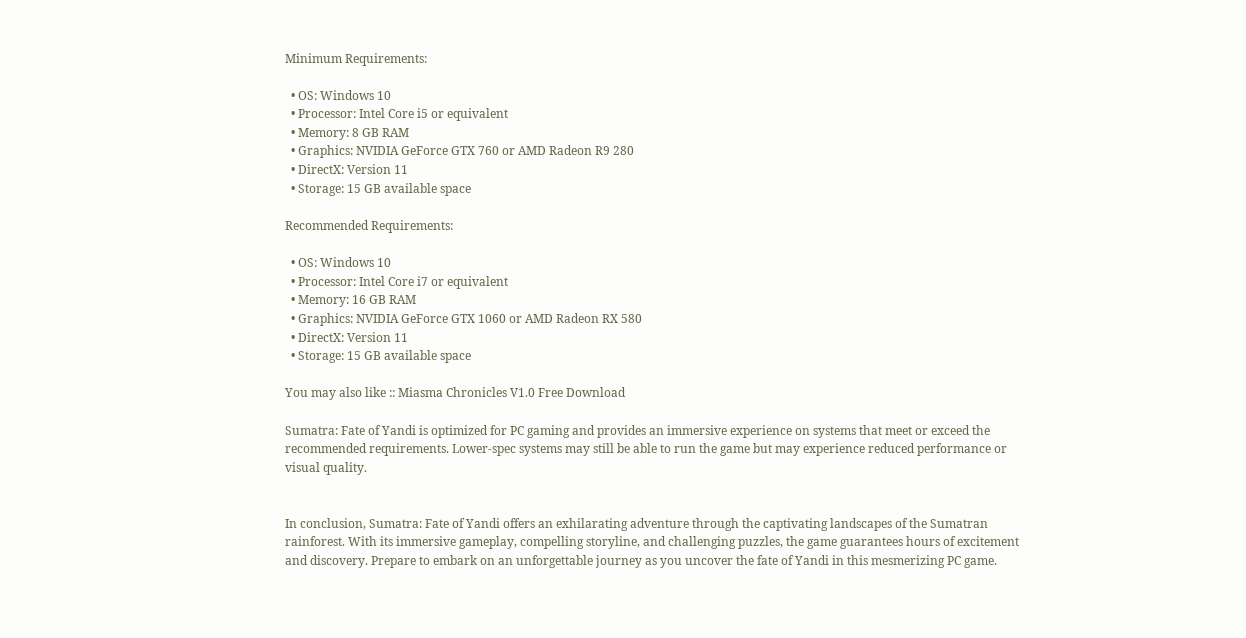Minimum Requirements:

  • OS: Windows 10
  • Processor: Intel Core i5 or equivalent
  • Memory: 8 GB RAM
  • Graphics: NVIDIA GeForce GTX 760 or AMD Radeon R9 280
  • DirectX: Version 11
  • Storage: 15 GB available space

Recommended Requirements:

  • OS: Windows 10
  • Processor: Intel Core i7 or equivalent
  • Memory: 16 GB RAM
  • Graphics: NVIDIA GeForce GTX 1060 or AMD Radeon RX 580
  • DirectX: Version 11
  • Storage: 15 GB available space

You may also like :: Miasma Chronicles V1.0 Free Download

Sumatra: Fate of Yandi is optimized for PC gaming and provides an immersive experience on systems that meet or exceed the recommended requirements. Lower-spec systems may still be able to run the game but may experience reduced performance or visual quality.


In conclusion, Sumatra: Fate of Yandi offers an exhilarating adventure through the captivating landscapes of the Sumatran rainforest. With its immersive gameplay, compelling storyline, and challenging puzzles, the game guarantees hours of excitement and discovery. Prepare to embark on an unforgettable journey as you uncover the fate of Yandi in this mesmerizing PC game.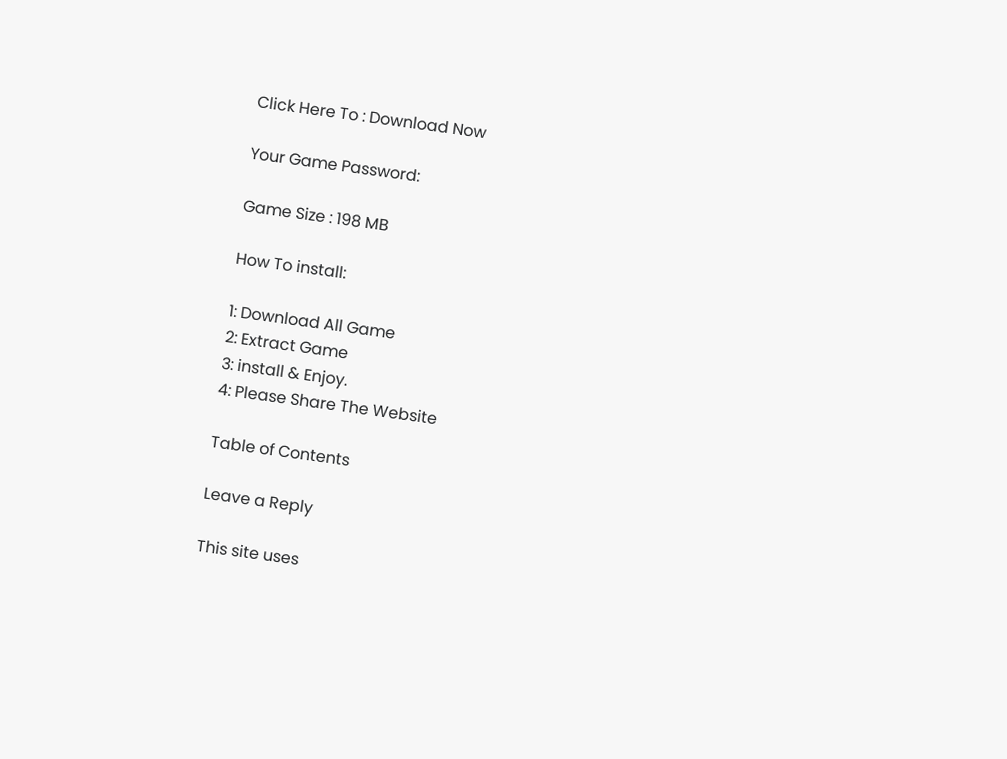Click Here To : Download Now

Your Game Password:

Game Size : 198 MB

How To install:

1: Download All Game
2: Extract Game
3: install & Enjoy.
4: Please Share The Website

Table of Contents

Leave a Reply

This site uses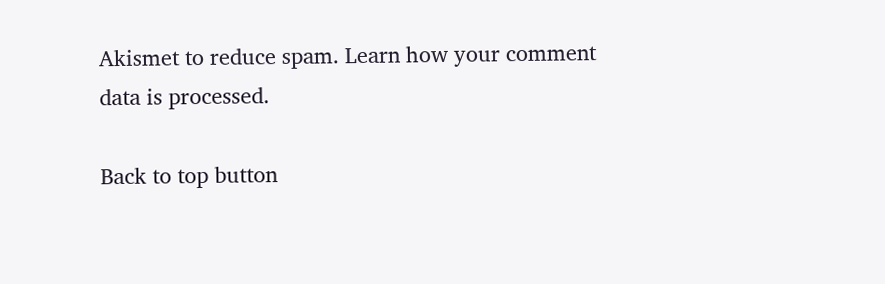Akismet to reduce spam. Learn how your comment data is processed.

Back to top button